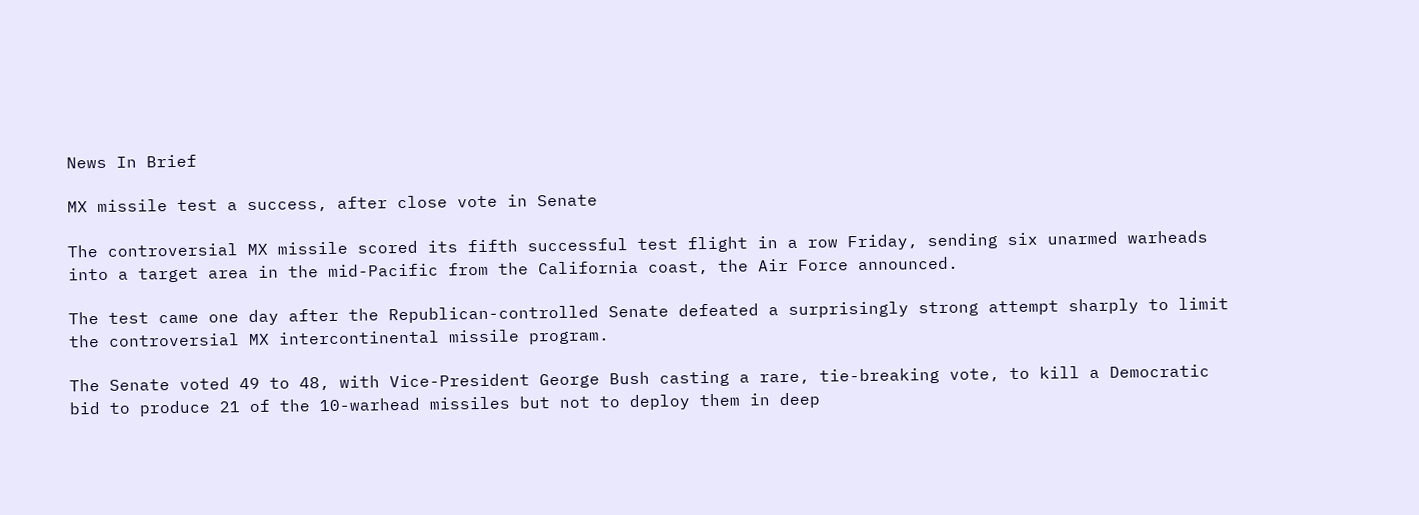News In Brief

MX missile test a success, after close vote in Senate

The controversial MX missile scored its fifth successful test flight in a row Friday, sending six unarmed warheads into a target area in the mid-Pacific from the California coast, the Air Force announced.

The test came one day after the Republican-controlled Senate defeated a surprisingly strong attempt sharply to limit the controversial MX intercontinental missile program.

The Senate voted 49 to 48, with Vice-President George Bush casting a rare, tie-breaking vote, to kill a Democratic bid to produce 21 of the 10-warhead missiles but not to deploy them in deep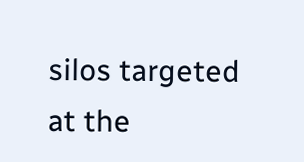silos targeted at the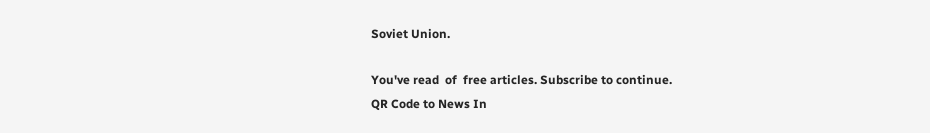Soviet Union.

You've read  of  free articles. Subscribe to continue.
QR Code to News In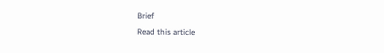Brief
Read this article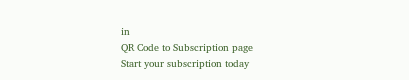in
QR Code to Subscription page
Start your subscription today